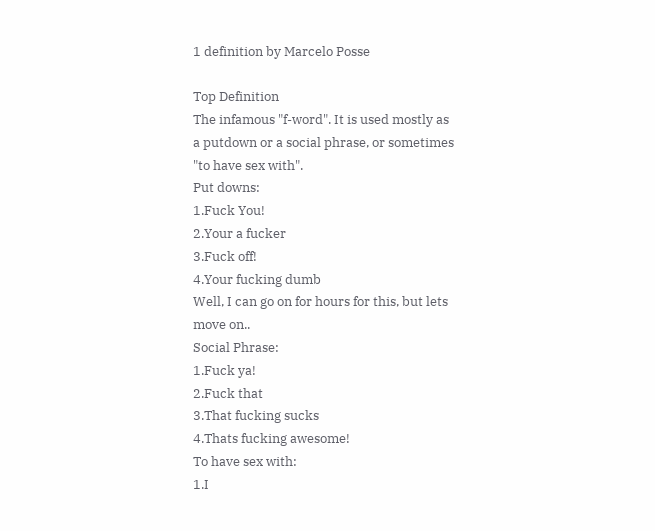1 definition by Marcelo Posse

Top Definition
The infamous "f-word". It is used mostly as a putdown or a social phrase, or sometimes "to have sex with".
Put downs:
1.Fuck You!
2.Your a fucker
3.Fuck off!
4.Your fucking dumb
Well, I can go on for hours for this, but lets move on..
Social Phrase:
1.Fuck ya!
2.Fuck that
3.That fucking sucks
4.Thats fucking awesome!
To have sex with:
1.I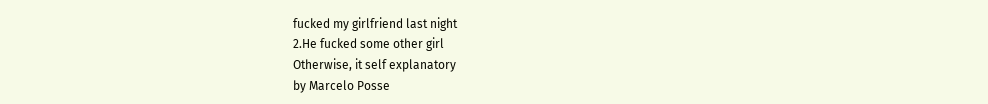fucked my girlfriend last night
2.He fucked some other girl
Otherwise, it self explanatory
by Marcelo Posse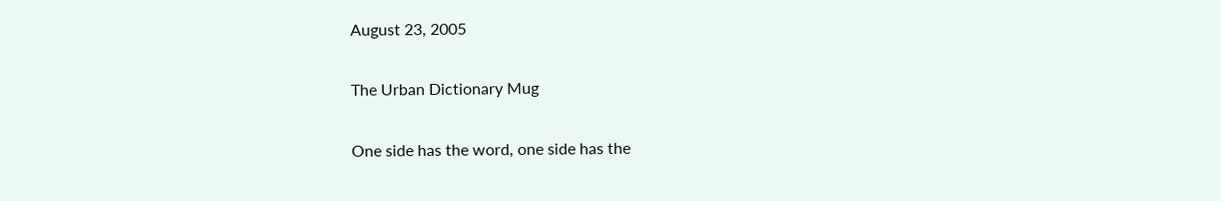August 23, 2005

The Urban Dictionary Mug

One side has the word, one side has the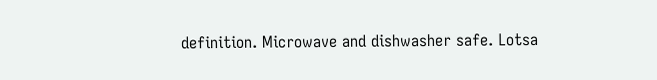definition. Microwave and dishwasher safe. Lotsa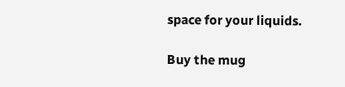space for your liquids.

Buy the mug